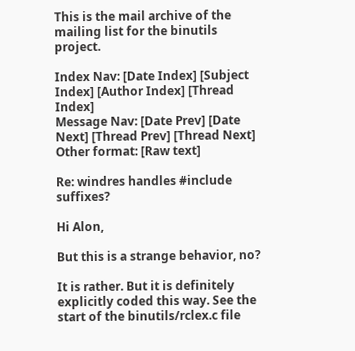This is the mail archive of the mailing list for the binutils project.

Index Nav: [Date Index] [Subject Index] [Author Index] [Thread Index]
Message Nav: [Date Prev] [Date Next] [Thread Prev] [Thread Next]
Other format: [Raw text]

Re: windres handles #include suffixes?

Hi Alon,

But this is a strange behavior, no?

It is rather. But it is definitely explicitly coded this way. See the start of the binutils/rclex.c file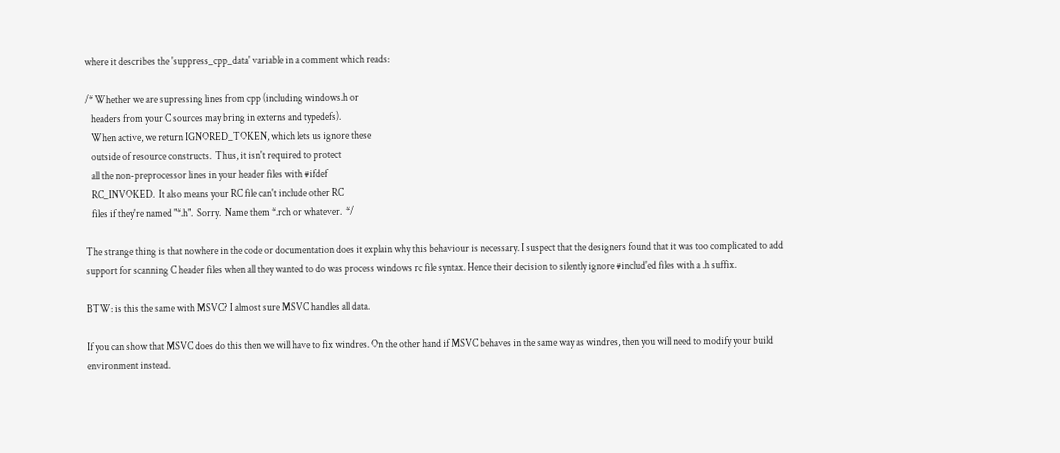where it describes the 'suppress_cpp_data' variable in a comment which reads:

/* Whether we are supressing lines from cpp (including windows.h or
   headers from your C sources may bring in externs and typedefs).
   When active, we return IGNORED_TOKEN, which lets us ignore these
   outside of resource constructs.  Thus, it isn't required to protect
   all the non-preprocessor lines in your header files with #ifdef
   RC_INVOKED.  It also means your RC file can't include other RC
   files if they're named "*.h".  Sorry.  Name them *.rch or whatever.  */

The strange thing is that nowhere in the code or documentation does it explain why this behaviour is necessary. I suspect that the designers found that it was too complicated to add support for scanning C header files when all they wanted to do was process windows rc file syntax. Hence their decision to silently ignore #includ'ed files with a .h suffix.

BTW: is this the same with MSVC? I almost sure MSVC handles all data.

If you can show that MSVC does do this then we will have to fix windres. On the other hand if MSVC behaves in the same way as windres, then you will need to modify your build environment instead.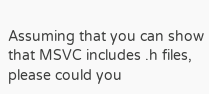Assuming that you can show that MSVC includes .h files, please could you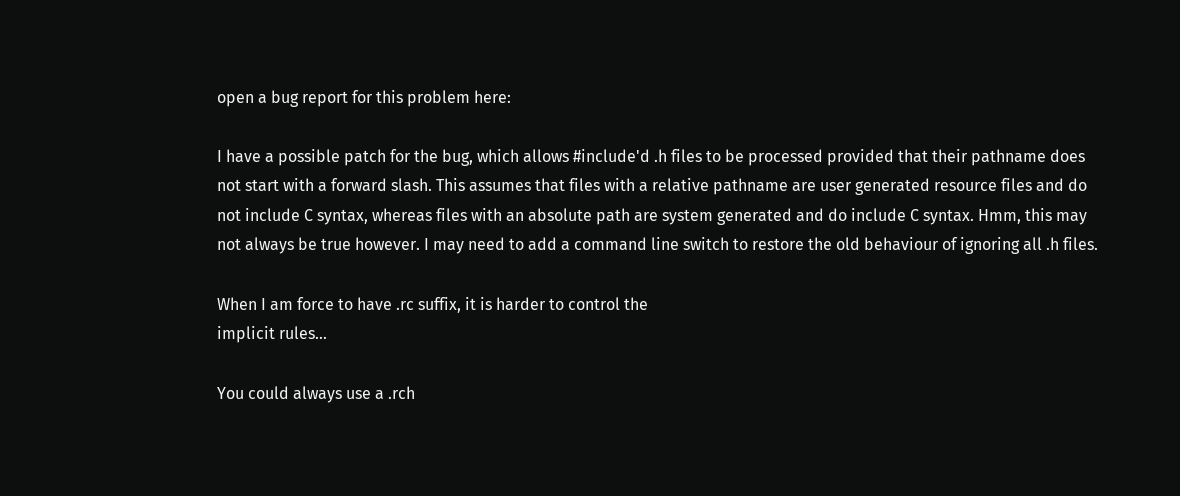open a bug report for this problem here:

I have a possible patch for the bug, which allows #include'd .h files to be processed provided that their pathname does not start with a forward slash. This assumes that files with a relative pathname are user generated resource files and do not include C syntax, whereas files with an absolute path are system generated and do include C syntax. Hmm, this may not always be true however. I may need to add a command line switch to restore the old behaviour of ignoring all .h files.

When I am force to have .rc suffix, it is harder to control the
implicit rules...

You could always use a .rch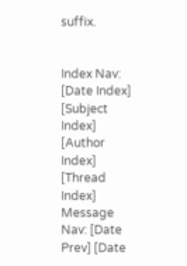suffix.


Index Nav: [Date Index] [Subject Index] [Author Index] [Thread Index]
Message Nav: [Date Prev] [Date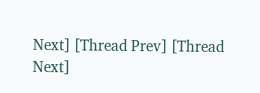Next] [Thread Prev] [Thread Next]